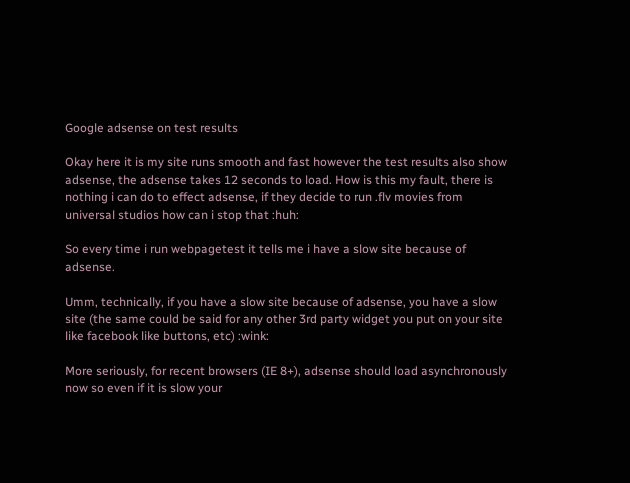Google adsense on test results

Okay here it is my site runs smooth and fast however the test results also show adsense, the adsense takes 12 seconds to load. How is this my fault, there is nothing i can do to effect adsense, if they decide to run .flv movies from universal studios how can i stop that :huh:

So every time i run webpagetest it tells me i have a slow site because of adsense.

Umm, technically, if you have a slow site because of adsense, you have a slow site (the same could be said for any other 3rd party widget you put on your site like facebook like buttons, etc) :wink:

More seriously, for recent browsers (IE 8+), adsense should load asynchronously now so even if it is slow your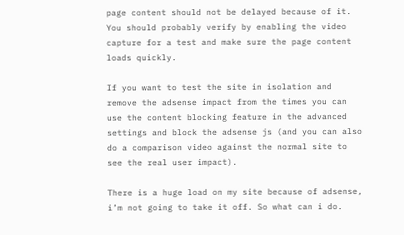page content should not be delayed because of it. You should probably verify by enabling the video capture for a test and make sure the page content loads quickly.

If you want to test the site in isolation and remove the adsense impact from the times you can use the content blocking feature in the advanced settings and block the adsense js (and you can also do a comparison video against the normal site to see the real user impact).

There is a huge load on my site because of adsense, i’m not going to take it off. So what can i do.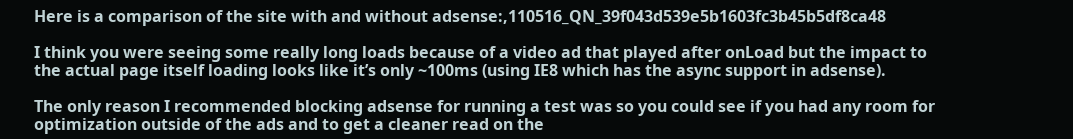Here is a comparison of the site with and without adsense:,110516_QN_39f043d539e5b1603fc3b45b5df8ca48

I think you were seeing some really long loads because of a video ad that played after onLoad but the impact to the actual page itself loading looks like it’s only ~100ms (using IE8 which has the async support in adsense).

The only reason I recommended blocking adsense for running a test was so you could see if you had any room for optimization outside of the ads and to get a cleaner read on the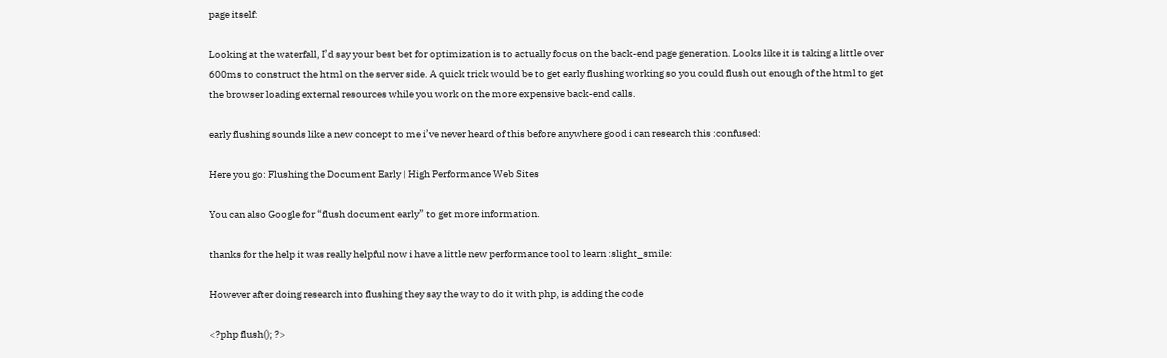page itself:

Looking at the waterfall, I’d say your best bet for optimization is to actually focus on the back-end page generation. Looks like it is taking a little over 600ms to construct the html on the server side. A quick trick would be to get early flushing working so you could flush out enough of the html to get the browser loading external resources while you work on the more expensive back-end calls.

early flushing sounds like a new concept to me i’ve never heard of this before anywhere good i can research this :confused:

Here you go: Flushing the Document Early | High Performance Web Sites

You can also Google for “flush document early” to get more information.

thanks for the help it was really helpful now i have a little new performance tool to learn :slight_smile:

However after doing research into flushing they say the way to do it with php, is adding the code

<?php flush(); ?>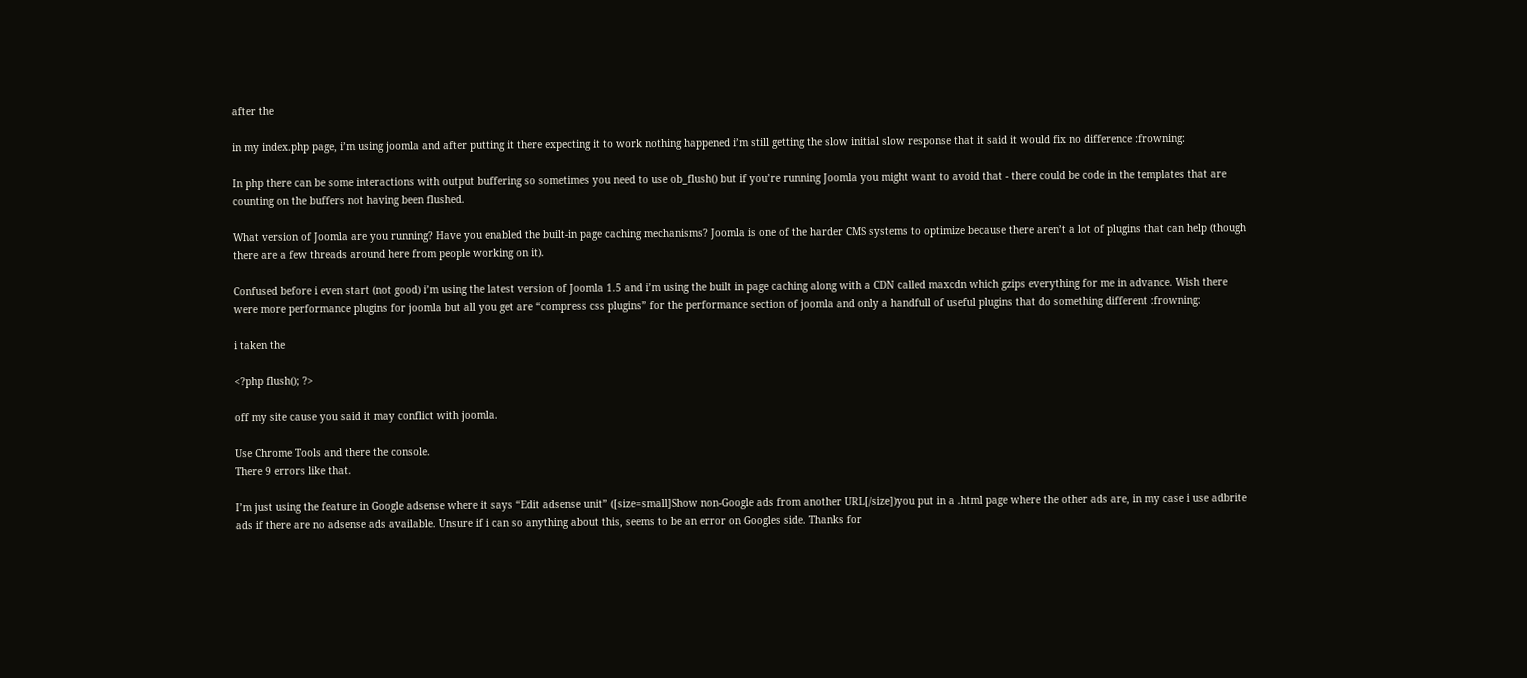after the

in my index.php page, i’m using joomla and after putting it there expecting it to work nothing happened i’m still getting the slow initial slow response that it said it would fix no difference :frowning:

In php there can be some interactions with output buffering so sometimes you need to use ob_flush() but if you’re running Joomla you might want to avoid that - there could be code in the templates that are counting on the buffers not having been flushed.

What version of Joomla are you running? Have you enabled the built-in page caching mechanisms? Joomla is one of the harder CMS systems to optimize because there aren’t a lot of plugins that can help (though there are a few threads around here from people working on it).

Confused before i even start (not good) i’m using the latest version of Joomla 1.5 and i’m using the built in page caching along with a CDN called maxcdn which gzips everything for me in advance. Wish there were more performance plugins for joomla but all you get are “compress css plugins” for the performance section of joomla and only a handfull of useful plugins that do something different :frowning:

i taken the

<?php flush(); ?>

off my site cause you said it may conflict with joomla.

Use Chrome Tools and there the console.
There 9 errors like that.

I’m just using the feature in Google adsense where it says “Edit adsense unit” ([size=small]Show non-Google ads from another URL[/size])you put in a .html page where the other ads are, in my case i use adbrite ads if there are no adsense ads available. Unsure if i can so anything about this, seems to be an error on Googles side. Thanks for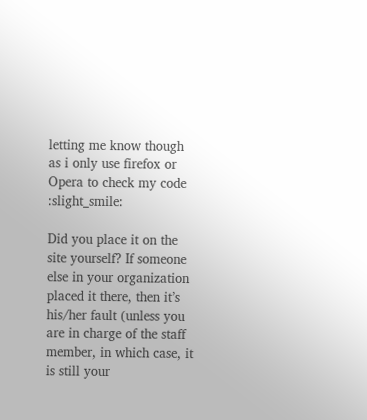letting me know though as i only use firefox or Opera to check my code :slight_smile:

Did you place it on the site yourself? If someone else in your organization placed it there, then it’s his/her fault (unless you are in charge of the staff member, in which case, it is still your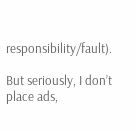responsibility/fault).

But seriously, I don’t place ads,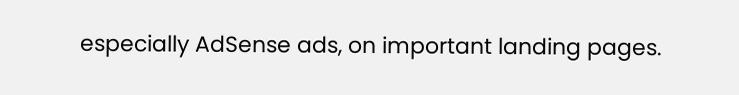especially AdSense ads, on important landing pages.